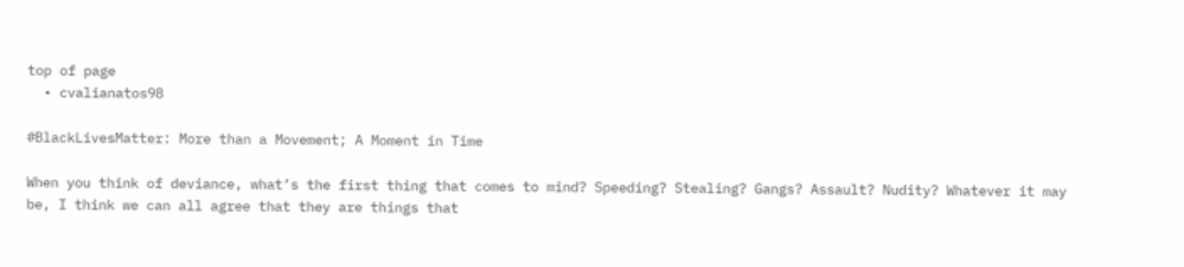top of page
  • cvalianatos98

#BlackLivesMatter: More than a Movement; A Moment in Time

When you think of deviance, what’s the first thing that comes to mind? Speeding? Stealing? Gangs? Assault? Nudity? Whatever it may be, I think we can all agree that they are things that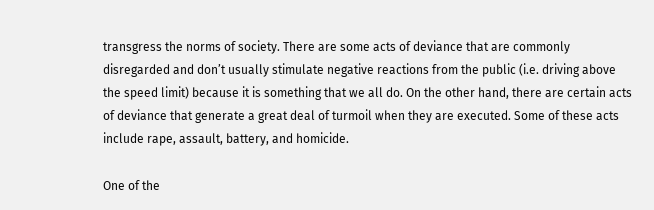transgress the norms of society. There are some acts of deviance that are commonly disregarded and don’t usually stimulate negative reactions from the public (i.e. driving above the speed limit) because it is something that we all do. On the other hand, there are certain acts of deviance that generate a great deal of turmoil when they are executed. Some of these acts include rape, assault, battery, and homicide.

One of the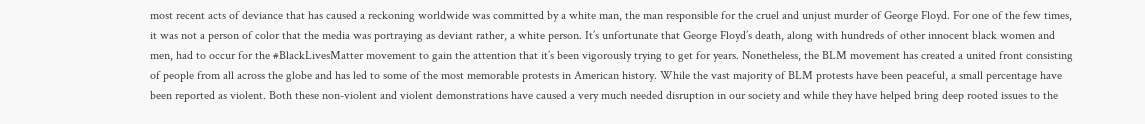most recent acts of deviance that has caused a reckoning worldwide was committed by a white man, the man responsible for the cruel and unjust murder of George Floyd. For one of the few times, it was not a person of color that the media was portraying as deviant rather, a white person. It’s unfortunate that George Floyd’s death, along with hundreds of other innocent black women and men, had to occur for the #BlackLivesMatter movement to gain the attention that it’s been vigorously trying to get for years. Nonetheless, the BLM movement has created a united front consisting of people from all across the globe and has led to some of the most memorable protests in American history. While the vast majority of BLM protests have been peaceful, a small percentage have been reported as violent. Both these non-violent and violent demonstrations have caused a very much needed disruption in our society and while they have helped bring deep rooted issues to the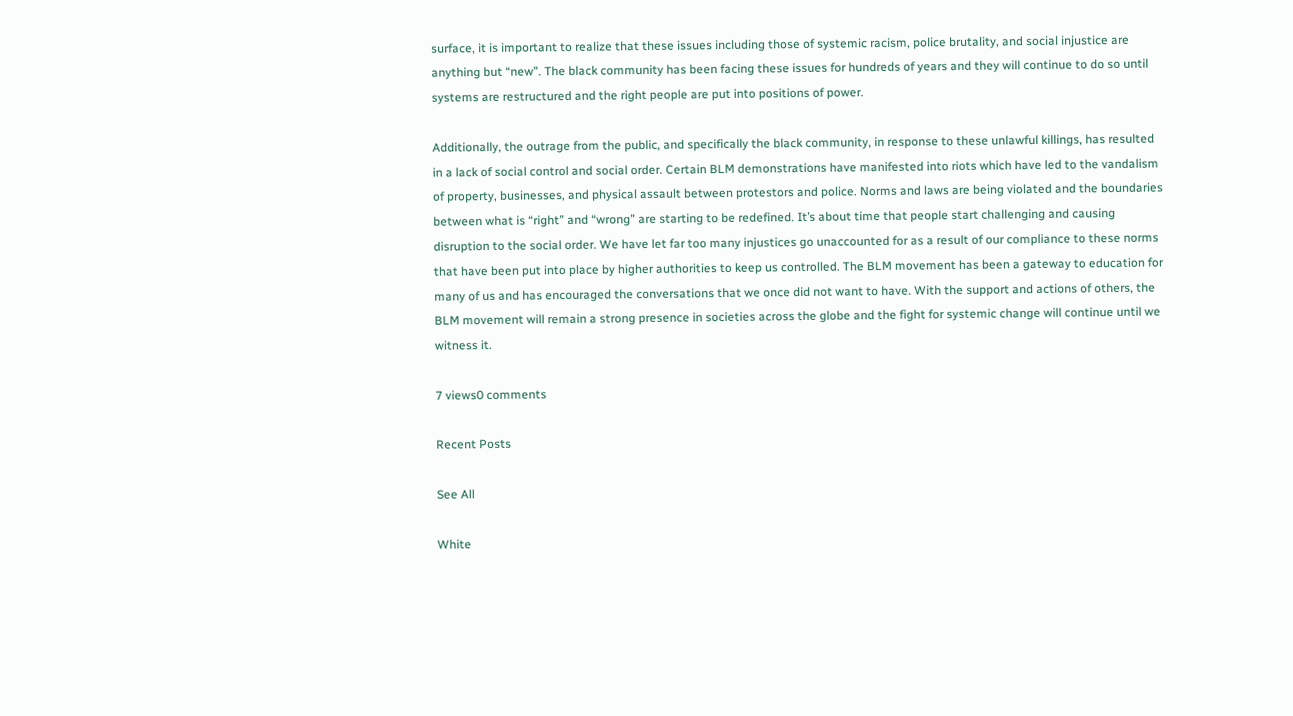surface, it is important to realize that these issues including those of systemic racism, police brutality, and social injustice are anything but “new”. The black community has been facing these issues for hundreds of years and they will continue to do so until systems are restructured and the right people are put into positions of power.

Additionally, the outrage from the public, and specifically the black community, in response to these unlawful killings, has resulted in a lack of social control and social order. Certain BLM demonstrations have manifested into riots which have led to the vandalism of property, businesses, and physical assault between protestors and police. Norms and laws are being violated and the boundaries between what is “right” and “wrong” are starting to be redefined. It’s about time that people start challenging and causing disruption to the social order. We have let far too many injustices go unaccounted for as a result of our compliance to these norms that have been put into place by higher authorities to keep us controlled. The BLM movement has been a gateway to education for many of us and has encouraged the conversations that we once did not want to have. With the support and actions of others, the BLM movement will remain a strong presence in societies across the globe and the fight for systemic change will continue until we witness it.

7 views0 comments

Recent Posts

See All

White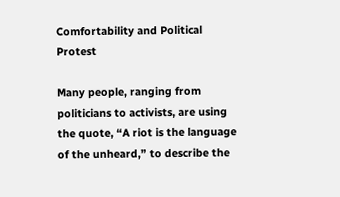Comfortability and Political Protest

Many people, ranging from politicians to activists, are using the quote, “A riot is the language of the unheard,” to describe the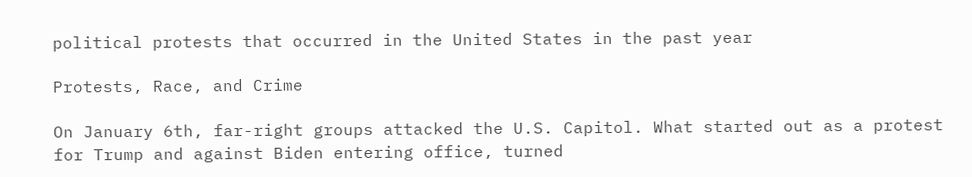political protests that occurred in the United States in the past year

Protests, Race, and Crime

On January 6th, far-right groups attacked the U.S. Capitol. What started out as a protest for Trump and against Biden entering office, turned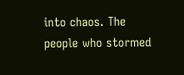into chaos. The people who stormed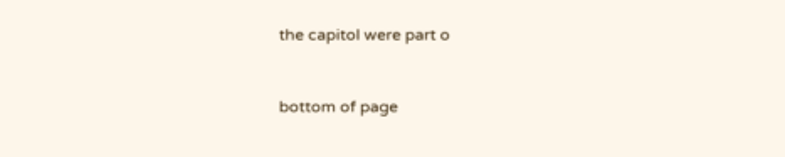the capitol were part o


bottom of page